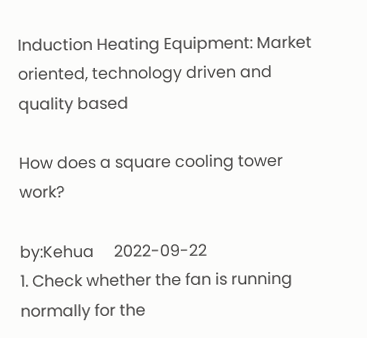Induction Heating Equipment: Market oriented, technology driven and quality based

How does a square cooling tower work?

by:Kehua     2022-09-22
1. Check whether the fan is running normally for the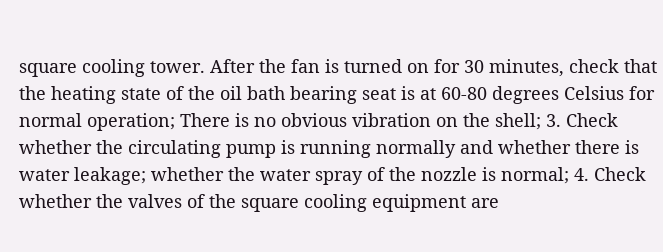square cooling tower. After the fan is turned on for 30 minutes, check that the heating state of the oil bath bearing seat is at 60-80 degrees Celsius for normal operation; There is no obvious vibration on the shell; 3. Check whether the circulating pump is running normally and whether there is water leakage; whether the water spray of the nozzle is normal; 4. Check whether the valves of the square cooling equipment are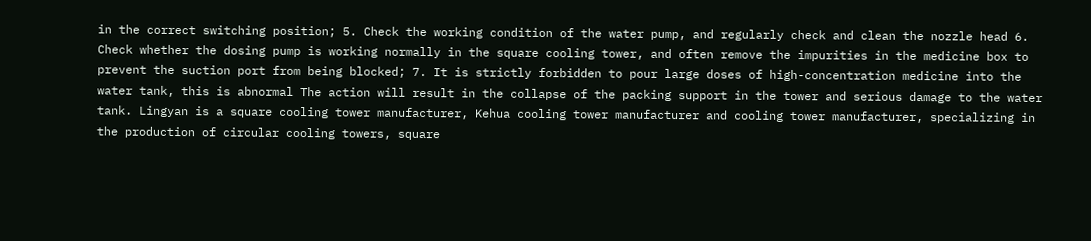in the correct switching position; 5. Check the working condition of the water pump, and regularly check and clean the nozzle head 6. Check whether the dosing pump is working normally in the square cooling tower, and often remove the impurities in the medicine box to prevent the suction port from being blocked; 7. It is strictly forbidden to pour large doses of high-concentration medicine into the water tank, this is abnormal The action will result in the collapse of the packing support in the tower and serious damage to the water tank. Lingyan is a square cooling tower manufacturer, Kehua cooling tower manufacturer and cooling tower manufacturer, specializing in the production of circular cooling towers, square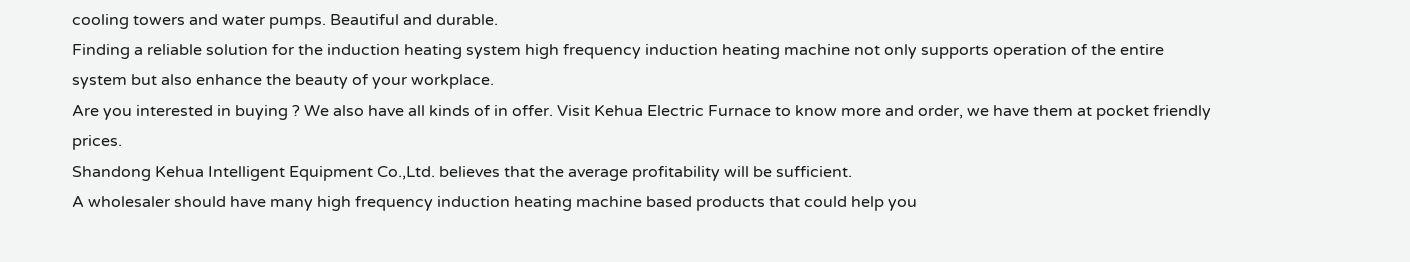cooling towers and water pumps. Beautiful and durable.
Finding a reliable solution for the induction heating system high frequency induction heating machine not only supports operation of the entire system but also enhance the beauty of your workplace.
Are you interested in buying ? We also have all kinds of in offer. Visit Kehua Electric Furnace to know more and order, we have them at pocket friendly prices.
Shandong Kehua Intelligent Equipment Co.,Ltd. believes that the average profitability will be sufficient.
A wholesaler should have many high frequency induction heating machine based products that could help you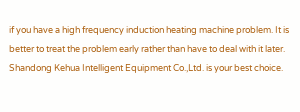if you have a high frequency induction heating machine problem. It is better to treat the problem early rather than have to deal with it later. Shandong Kehua Intelligent Equipment Co.,Ltd. is your best choice.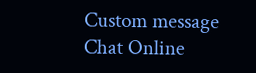Custom message
Chat Online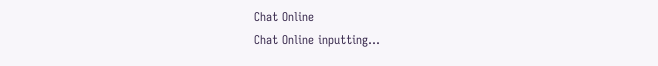Chat Online
Chat Online inputting...